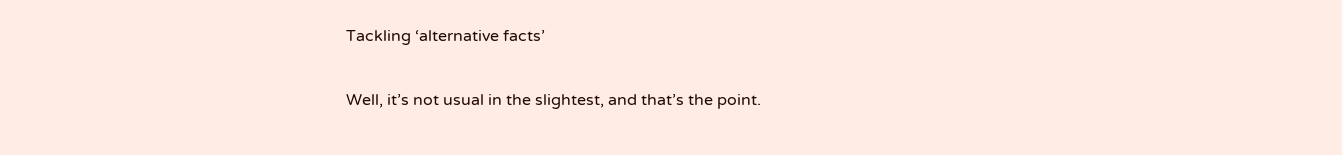Tackling ‘alternative facts’

Well, it’s not usual in the slightest, and that’s the point.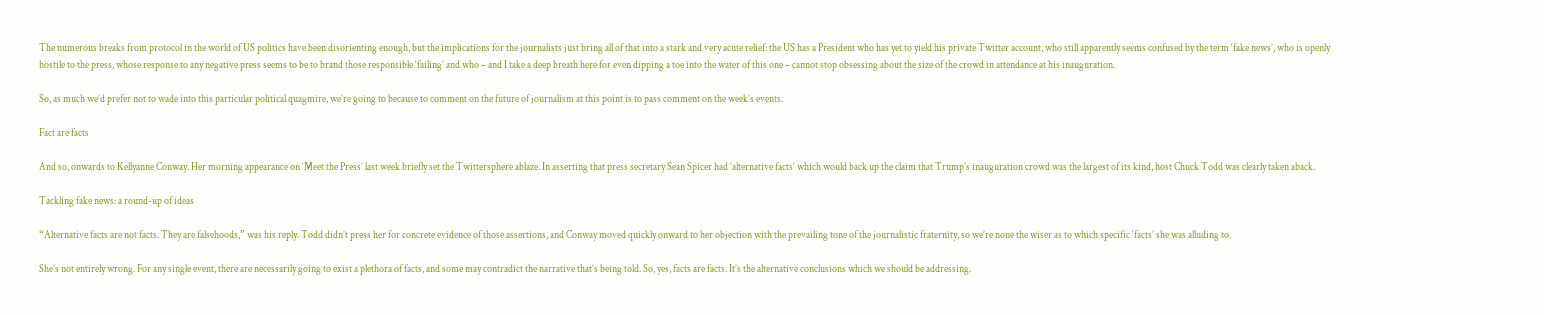The numerous breaks from protocol in the world of US politics have been disorienting enough, but the implications for the journalists just bring all of that into a stark and very acute relief: the US has a President who has yet to yield his private Twitter account, who still apparently seems confused by the term ‘fake news’, who is openly hostile to the press, whose response to any negative press seems to be to brand those responsible ‘failing’ and who – and I take a deep breath here for even dipping a toe into the water of this one – cannot stop obsessing about the size of the crowd in attendance at his inauguration.

So, as much we’d prefer not to wade into this particular political quagmire, we’re going to because to comment on the future of journalism at this point is to pass comment on the week’s events.

Fact are facts

And so, onwards to Kellyanne Conway. Her morning appearance on ‘Meet the Press’ last week briefly set the Twittersphere ablaze. In asserting that press secretary Sean Spicer had ‘alternative facts’ which would back up the claim that Trump’s inauguration crowd was the largest of its kind, host Chuck Todd was clearly taken aback.

Tackling fake news: a round-up of ideas

“Alternative facts are not facts. They are falsehoods,” was his reply. Todd didn’t press her for concrete evidence of those assertions, and Conway moved quickly onward to her objection with the prevailing tone of the journalistic fraternity, so we’re none the wiser as to which specific ‘facts’ she was alluding to.

She’s not entirely wrong. For any single event, there are necessarily going to exist a plethora of facts, and some may contradict the narrative that’s being told. So, yes, facts are facts. It’s the alternative conclusions which we should be addressing.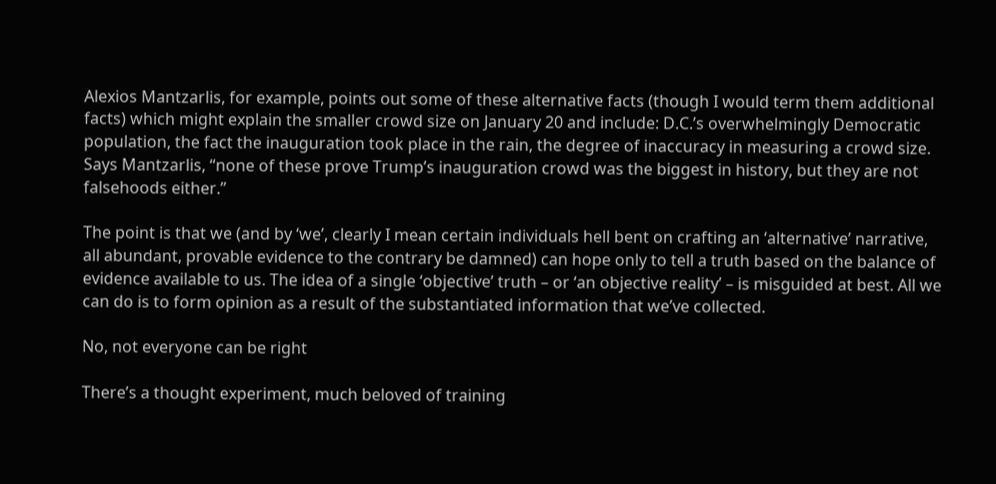Alexios Mantzarlis, for example, points out some of these alternative facts (though I would term them additional facts) which might explain the smaller crowd size on January 20 and include: D.C.’s overwhelmingly Democratic population, the fact the inauguration took place in the rain, the degree of inaccuracy in measuring a crowd size. Says Mantzarlis, “none of these prove Trump’s inauguration crowd was the biggest in history, but they are not falsehoods either.”

The point is that we (and by ‘we’, clearly I mean certain individuals hell bent on crafting an ‘alternative’ narrative, all abundant, provable evidence to the contrary be damned) can hope only to tell a truth based on the balance of evidence available to us. The idea of a single ‘objective’ truth – or ‘an objective reality’ – is misguided at best. All we can do is to form opinion as a result of the substantiated information that we’ve collected.

No, not everyone can be right

There’s a thought experiment, much beloved of training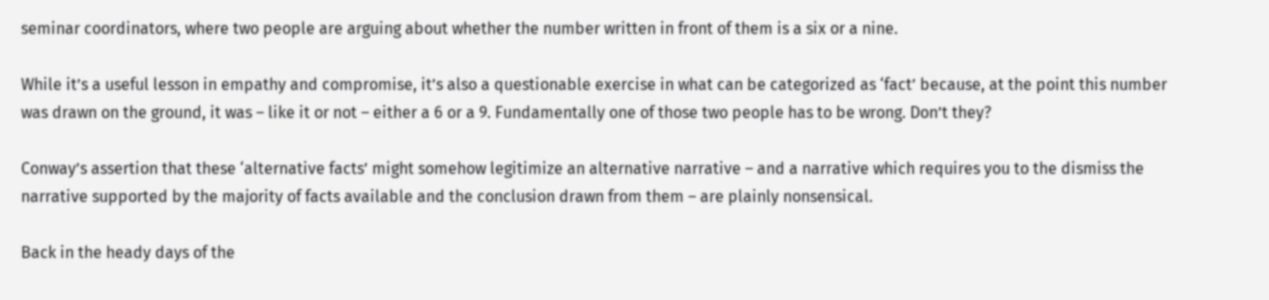seminar coordinators, where two people are arguing about whether the number written in front of them is a six or a nine.

While it’s a useful lesson in empathy and compromise, it’s also a questionable exercise in what can be categorized as ‘fact’ because, at the point this number was drawn on the ground, it was – like it or not – either a 6 or a 9. Fundamentally one of those two people has to be wrong. Don’t they?

Conway’s assertion that these ‘alternative facts’ might somehow legitimize an alternative narrative – and a narrative which requires you to the dismiss the narrative supported by the majority of facts available and the conclusion drawn from them – are plainly nonsensical.

Back in the heady days of the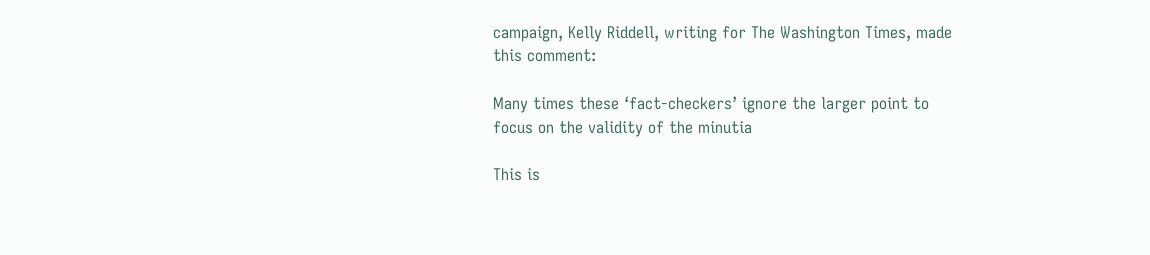campaign, Kelly Riddell, writing for The Washington Times, made this comment:

Many times these ‘fact-checkers’ ignore the larger point to focus on the validity of the minutia

This is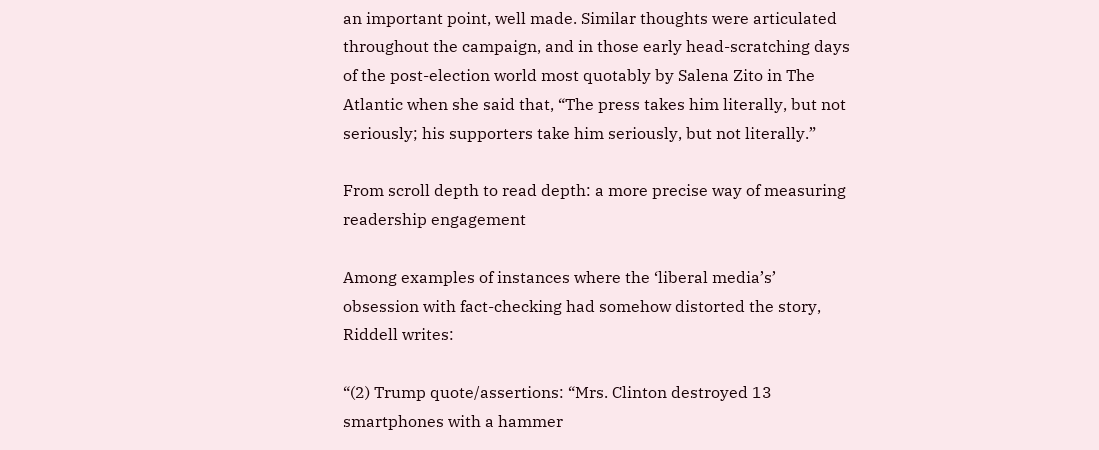an important point, well made. Similar thoughts were articulated throughout the campaign, and in those early head-scratching days of the post-election world most quotably by Salena Zito in The Atlantic when she said that, “The press takes him literally, but not seriously; his supporters take him seriously, but not literally.”

From scroll depth to read depth: a more precise way of measuring readership engagement

Among examples of instances where the ‘liberal media’s’ obsession with fact-checking had somehow distorted the story, Riddell writes:

“(2) Trump quote/assertions: “Mrs. Clinton destroyed 13 smartphones with a hammer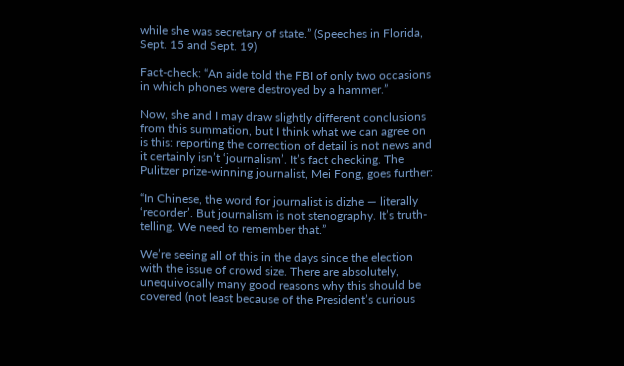while she was secretary of state.” (Speeches in Florida, Sept. 15 and Sept. 19)

Fact-check: “An aide told the FBI of only two occasions in which phones were destroyed by a hammer.”

Now, she and I may draw slightly different conclusions from this summation, but I think what we can agree on is this: reporting the correction of detail is not news and it certainly isn’t ‘journalism’. It’s fact checking. The Pulitzer prize-winning journalist, Mei Fong, goes further:

“In Chinese, the word for journalist is dizhe — literally ‘recorder’. But journalism is not stenography. It’s truth-telling. We need to remember that.”

We’re seeing all of this in the days since the election with the issue of crowd size. There are absolutely, unequivocally many good reasons why this should be covered (not least because of the President’s curious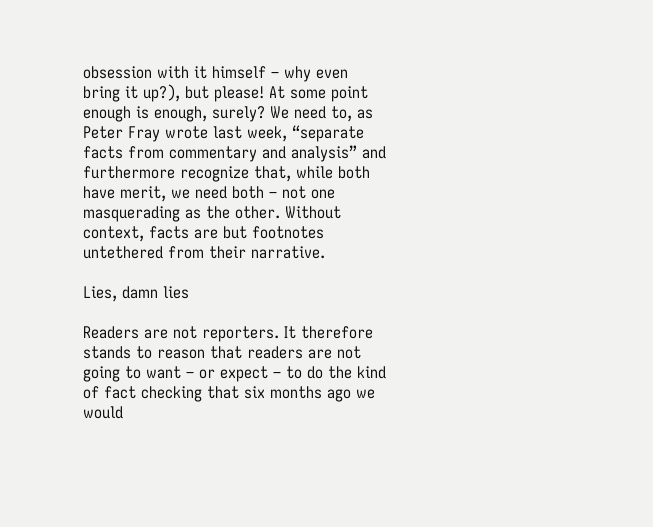obsession with it himself – why even bring it up?), but please! At some point enough is enough, surely? We need to, as Peter Fray wrote last week, “separate facts from commentary and analysis” and furthermore recognize that, while both have merit, we need both – not one masquerading as the other. Without context, facts are but footnotes untethered from their narrative.

Lies, damn lies

Readers are not reporters. It therefore stands to reason that readers are not going to want – or expect – to do the kind of fact checking that six months ago we would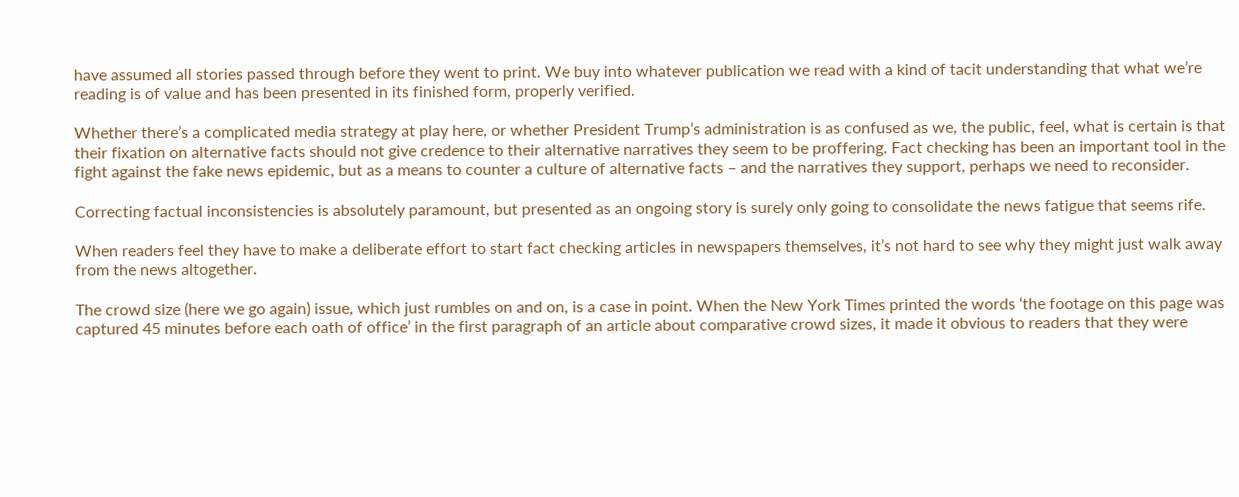have assumed all stories passed through before they went to print. We buy into whatever publication we read with a kind of tacit understanding that what we’re reading is of value and has been presented in its finished form, properly verified.

Whether there’s a complicated media strategy at play here, or whether President Trump’s administration is as confused as we, the public, feel, what is certain is that their fixation on alternative facts should not give credence to their alternative narratives they seem to be proffering. Fact checking has been an important tool in the fight against the fake news epidemic, but as a means to counter a culture of alternative facts – and the narratives they support, perhaps we need to reconsider.

Correcting factual inconsistencies is absolutely paramount, but presented as an ongoing story is surely only going to consolidate the news fatigue that seems rife.

When readers feel they have to make a deliberate effort to start fact checking articles in newspapers themselves, it’s not hard to see why they might just walk away from the news altogether.

The crowd size (here we go again) issue, which just rumbles on and on, is a case in point. When the New York Times printed the words ‘the footage on this page was captured 45 minutes before each oath of office’ in the first paragraph of an article about comparative crowd sizes, it made it obvious to readers that they were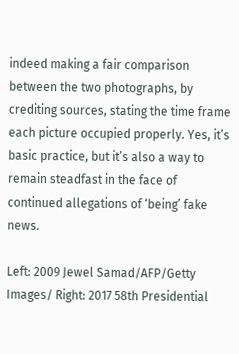indeed making a fair comparison between the two photographs, by crediting sources, stating the time frame each picture occupied properly. Yes, it’s basic practice, but it’s also a way to remain steadfast in the face of continued allegations of ‘being’ fake news.

Left: 2009 Jewel Samad/AFP/Getty Images/ Right: 2017 58th Presidential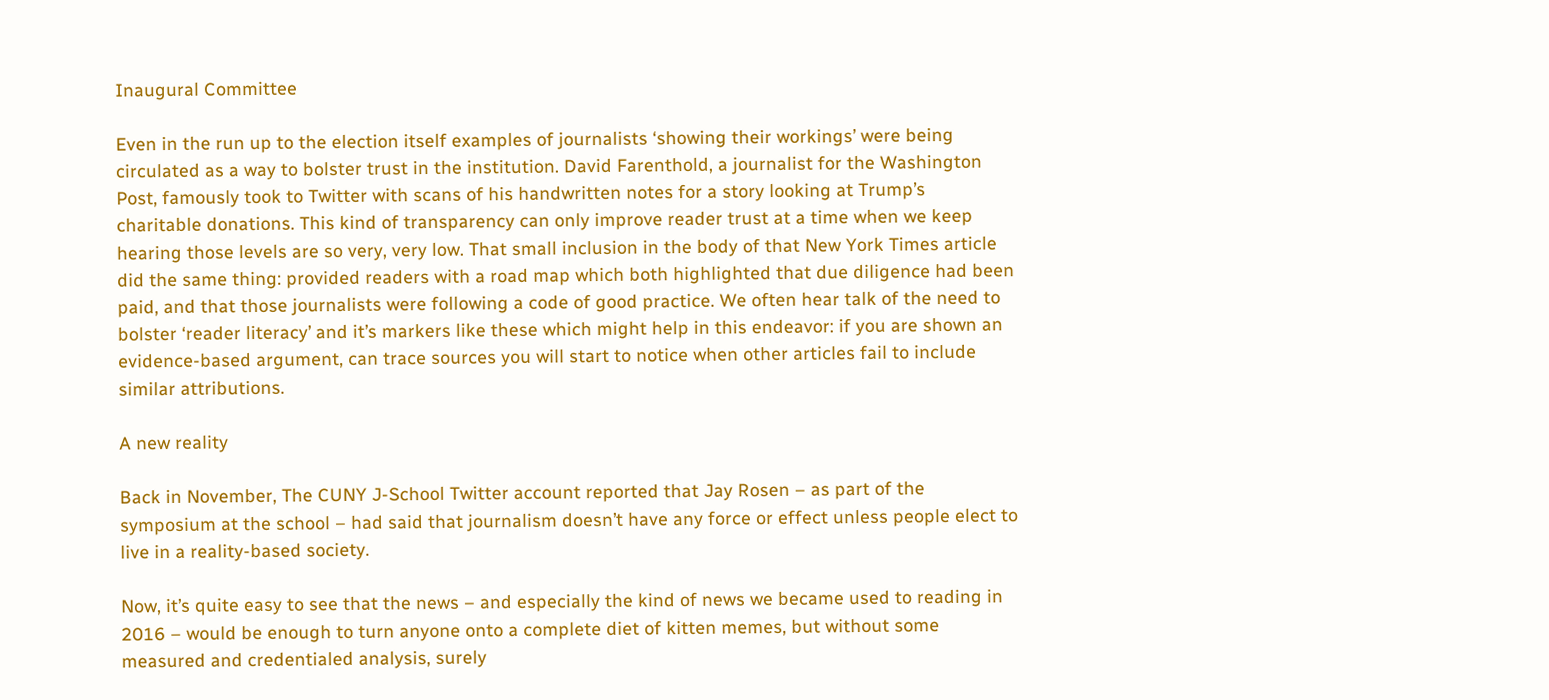Inaugural Committee

Even in the run up to the election itself examples of journalists ‘showing their workings’ were being circulated as a way to bolster trust in the institution. David Farenthold, a journalist for the Washington Post, famously took to Twitter with scans of his handwritten notes for a story looking at Trump’s charitable donations. This kind of transparency can only improve reader trust at a time when we keep hearing those levels are so very, very low. That small inclusion in the body of that New York Times article did the same thing: provided readers with a road map which both highlighted that due diligence had been paid, and that those journalists were following a code of good practice. We often hear talk of the need to bolster ‘reader literacy’ and it’s markers like these which might help in this endeavor: if you are shown an evidence-based argument, can trace sources you will start to notice when other articles fail to include similar attributions.

A new reality

Back in November, The CUNY J-School Twitter account reported that Jay Rosen – as part of the symposium at the school – had said that journalism doesn’t have any force or effect unless people elect to live in a reality-based society.

Now, it’s quite easy to see that the news – and especially the kind of news we became used to reading in 2016 – would be enough to turn anyone onto a complete diet of kitten memes, but without some measured and credentialed analysis, surely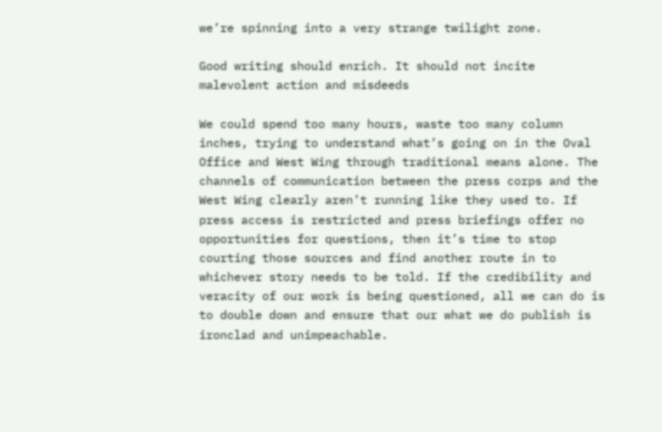we’re spinning into a very strange twilight zone.

Good writing should enrich. It should not incite malevolent action and misdeeds

We could spend too many hours, waste too many column inches, trying to understand what’s going on in the Oval Office and West Wing through traditional means alone. The channels of communication between the press corps and the West Wing clearly aren’t running like they used to. If press access is restricted and press briefings offer no opportunities for questions, then it’s time to stop courting those sources and find another route in to whichever story needs to be told. If the credibility and veracity of our work is being questioned, all we can do is to double down and ensure that our what we do publish is ironclad and unimpeachable.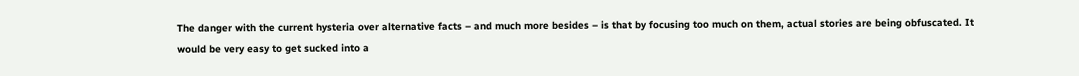The danger with the current hysteria over alternative facts – and much more besides – is that by focusing too much on them, actual stories are being obfuscated. It would be very easy to get sucked into a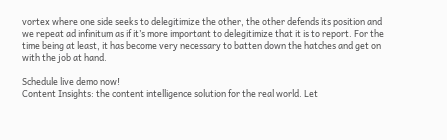vortex where one side seeks to delegitimize the other, the other defends its position and we repeat ad infinitum as if it’s more important to delegitimize that it is to report. For the time being at least, it has become very necessary to batten down the hatches and get on with the job at hand.

Schedule live demo now!
Content Insights: the content intelligence solution for the real world. Let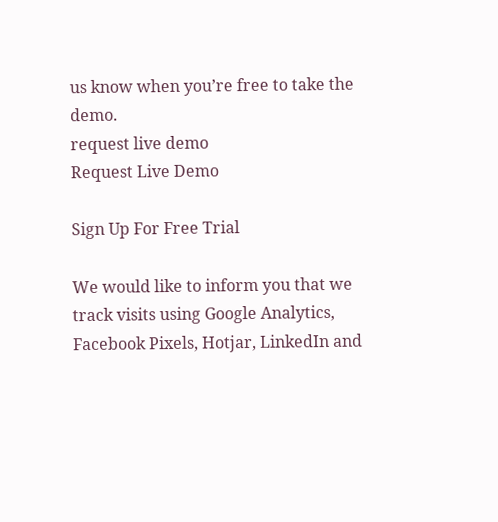us know when you’re free to take the demo.
request live demo
Request Live Demo

Sign Up For Free Trial

We would like to inform you that we track visits using Google Analytics, Facebook Pixels, Hotjar, LinkedIn and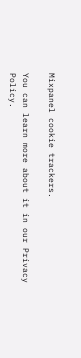Mixpanel cookie trackers.

You can learn more about it in our Privacy Policy.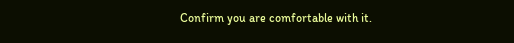Confirm you are comfortable with it.